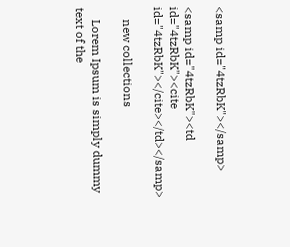<samp id="4tzRbK"></samp>

<samp id="4tzRbK"><td id="4tzRbK"><cite id="4tzRbK"></cite></td></samp>

    new collections

    Lorem Ipsum is simply dummy text of the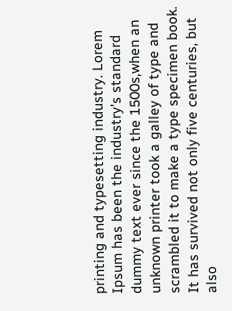printing and typesetting industry. Lorem Ipsum has been the industry's standard dummy text ever since the 1500s,when an unknown printer took a galley of type and scrambled it to make a type specimen book. It has survived not only five centuries, but also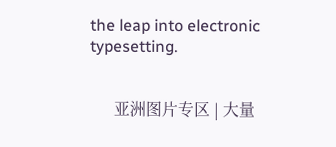the leap into electronic typesetting.


      亚洲图片专区 | 大量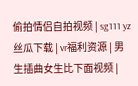偷拍情侣自拍视频 | sg111 yz丝瓜下载 | vr福利资源 | 男生插曲女生比下面视频 |